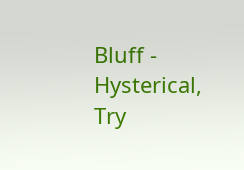Bluff - Hysterical, Try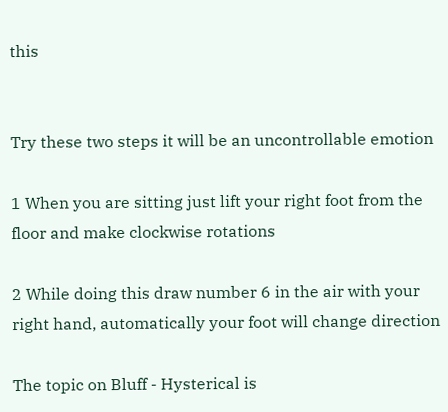this


Try these two steps it will be an uncontrollable emotion

1 When you are sitting just lift your right foot from the floor and make clockwise rotations

2 While doing this draw number 6 in the air with your right hand, automatically your foot will change direction

The topic on Bluff - Hysterical is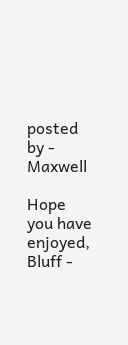posted by - Maxwell

Hope you have enjoyed, Bluff -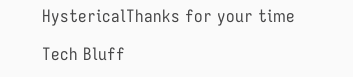HystericalThanks for your time

Tech Bluff